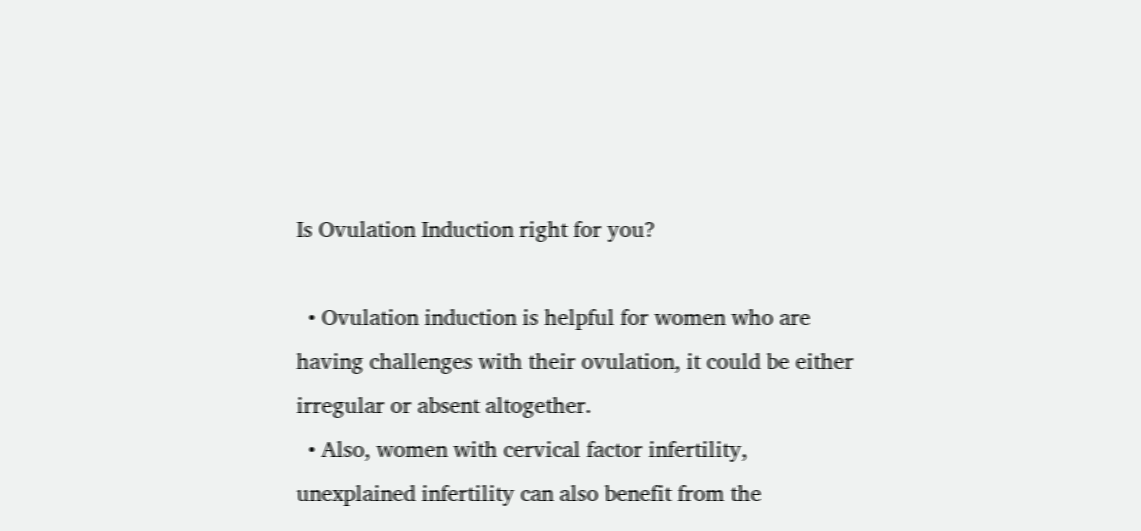Is Ovulation Induction right for you?

  • Ovulation induction is helpful for women who are having challenges with their ovulation, it could be either irregular or absent altogether.
  • Also, women with cervical factor infertility, unexplained infertility can also benefit from the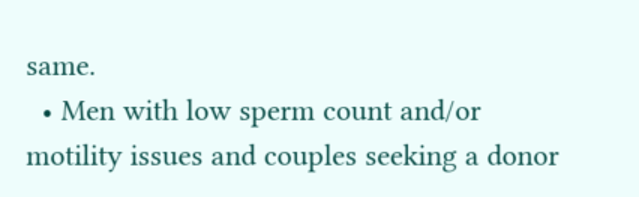same.
  • Men with low sperm count and/or motility issues and couples seeking a donor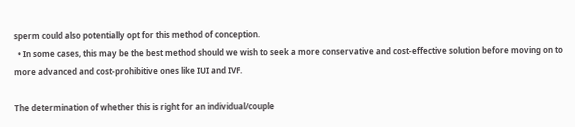sperm could also potentially opt for this method of conception.
  • In some cases, this may be the best method should we wish to seek a more conservative and cost-effective solution before moving on to more advanced and cost-prohibitive ones like IUI and IVF.

The determination of whether this is right for an individual/couple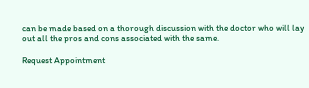can be made based on a thorough discussion with the doctor who will lay out all the pros and cons associated with the same.

Request Appointment